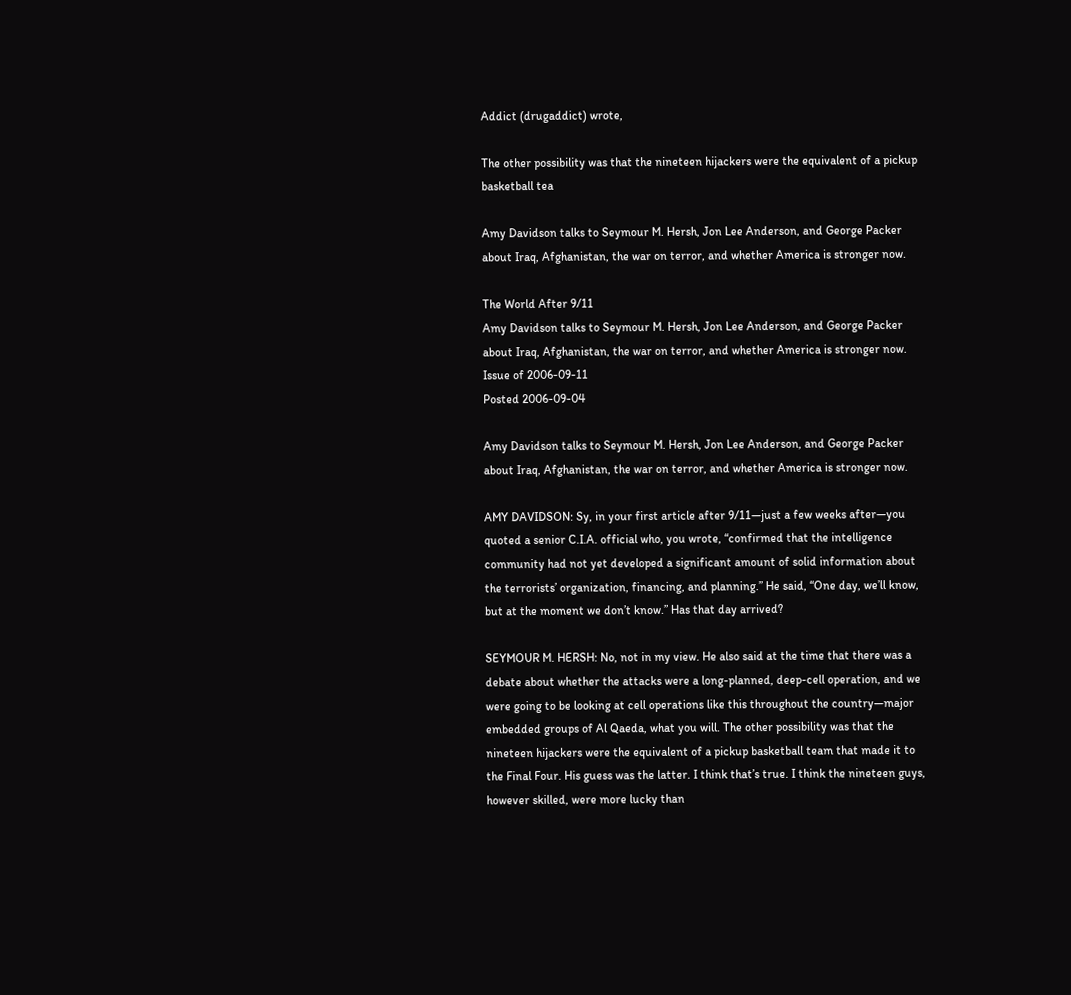Addict (drugaddict) wrote,

The other possibility was that the nineteen hijackers were the equivalent of a pickup basketball tea

Amy Davidson talks to Seymour M. Hersh, Jon Lee Anderson, and George Packer about Iraq, Afghanistan, the war on terror, and whether America is stronger now.

The World After 9/11
Amy Davidson talks to Seymour M. Hersh, Jon Lee Anderson, and George Packer about Iraq, Afghanistan, the war on terror, and whether America is stronger now.
Issue of 2006-09-11
Posted 2006-09-04

Amy Davidson talks to Seymour M. Hersh, Jon Lee Anderson, and George Packer about Iraq, Afghanistan, the war on terror, and whether America is stronger now.

AMY DAVIDSON: Sy, in your first article after 9/11—just a few weeks after—you quoted a senior C.I.A. official who, you wrote, “confirmed that the intelligence community had not yet developed a significant amount of solid information about the terrorists’ organization, financing, and planning.” He said, “One day, we’ll know, but at the moment we don’t know.” Has that day arrived?

SEYMOUR M. HERSH: No, not in my view. He also said at the time that there was a debate about whether the attacks were a long-planned, deep-cell operation, and we were going to be looking at cell operations like this throughout the country—major embedded groups of Al Qaeda, what you will. The other possibility was that the nineteen hijackers were the equivalent of a pickup basketball team that made it to the Final Four. His guess was the latter. I think that’s true. I think the nineteen guys, however skilled, were more lucky than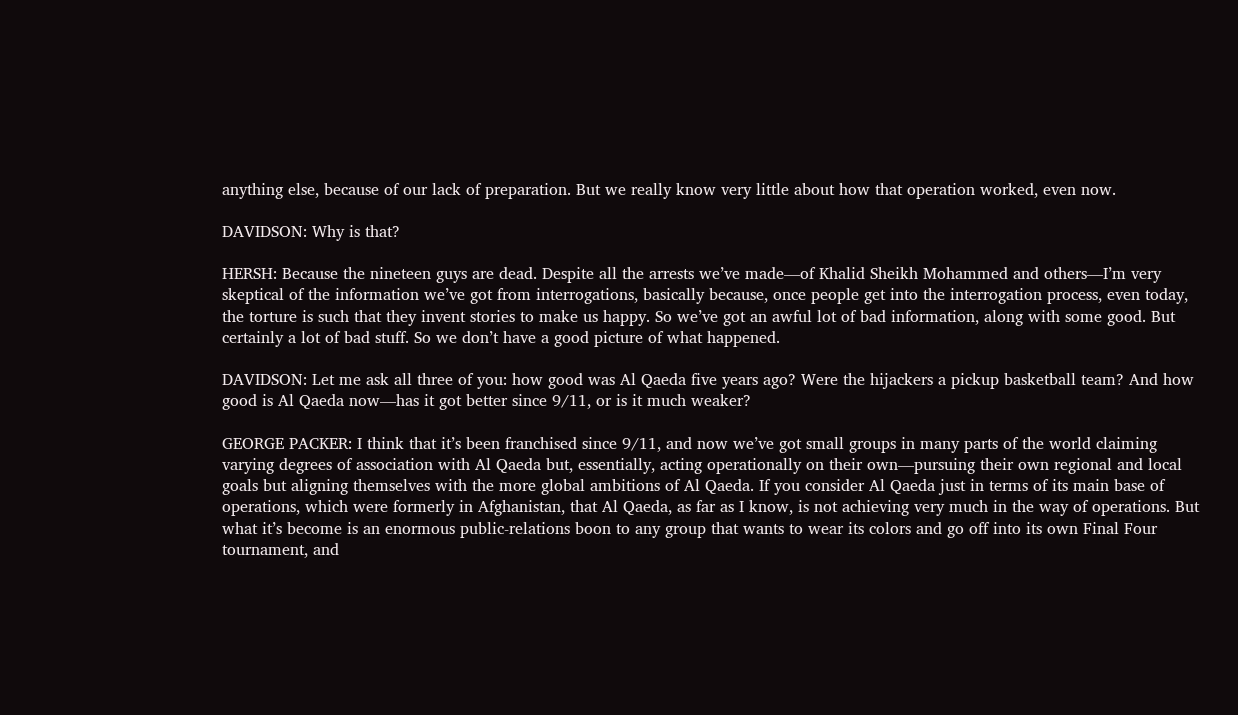anything else, because of our lack of preparation. But we really know very little about how that operation worked, even now.

DAVIDSON: Why is that?

HERSH: Because the nineteen guys are dead. Despite all the arrests we’ve made—of Khalid Sheikh Mohammed and others—I’m very skeptical of the information we’ve got from interrogations, basically because, once people get into the interrogation process, even today, the torture is such that they invent stories to make us happy. So we’ve got an awful lot of bad information, along with some good. But certainly a lot of bad stuff. So we don’t have a good picture of what happened.

DAVIDSON: Let me ask all three of you: how good was Al Qaeda five years ago? Were the hijackers a pickup basketball team? And how good is Al Qaeda now—has it got better since 9/11, or is it much weaker?

GEORGE PACKER: I think that it’s been franchised since 9/11, and now we’ve got small groups in many parts of the world claiming varying degrees of association with Al Qaeda but, essentially, acting operationally on their own—pursuing their own regional and local goals but aligning themselves with the more global ambitions of Al Qaeda. If you consider Al Qaeda just in terms of its main base of operations, which were formerly in Afghanistan, that Al Qaeda, as far as I know, is not achieving very much in the way of operations. But what it’s become is an enormous public-relations boon to any group that wants to wear its colors and go off into its own Final Four tournament, and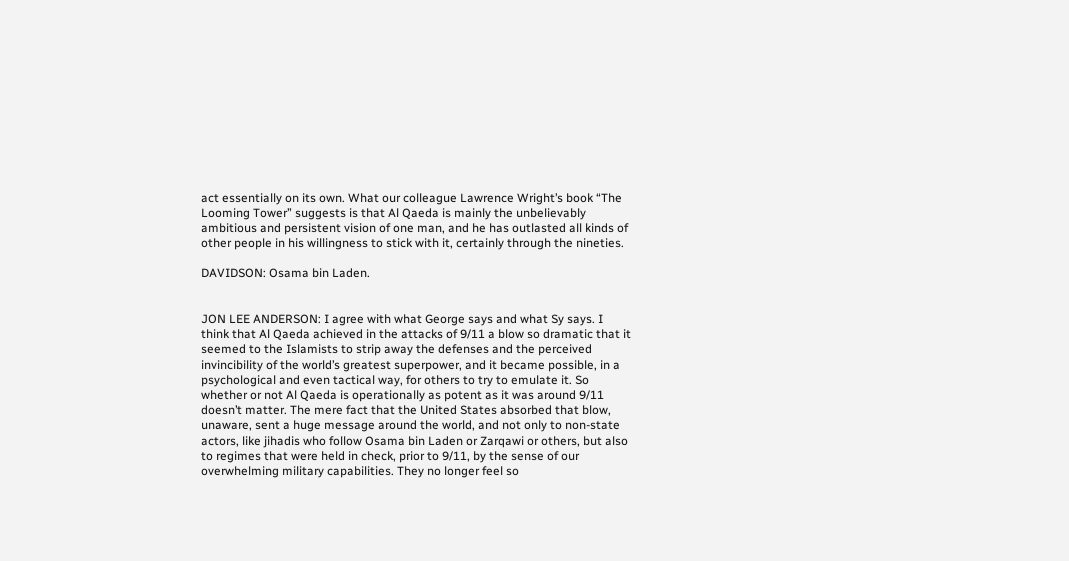act essentially on its own. What our colleague Lawrence Wright’s book “The Looming Tower” suggests is that Al Qaeda is mainly the unbelievably ambitious and persistent vision of one man, and he has outlasted all kinds of other people in his willingness to stick with it, certainly through the nineties.

DAVIDSON: Osama bin Laden.


JON LEE ANDERSON: I agree with what George says and what Sy says. I think that Al Qaeda achieved in the attacks of 9/11 a blow so dramatic that it seemed to the Islamists to strip away the defenses and the perceived invincibility of the world’s greatest superpower, and it became possible, in a psychological and even tactical way, for others to try to emulate it. So whether or not Al Qaeda is operationally as potent as it was around 9/11 doesn’t matter. The mere fact that the United States absorbed that blow, unaware, sent a huge message around the world, and not only to non-state actors, like jihadis who follow Osama bin Laden or Zarqawi or others, but also to regimes that were held in check, prior to 9/11, by the sense of our overwhelming military capabilities. They no longer feel so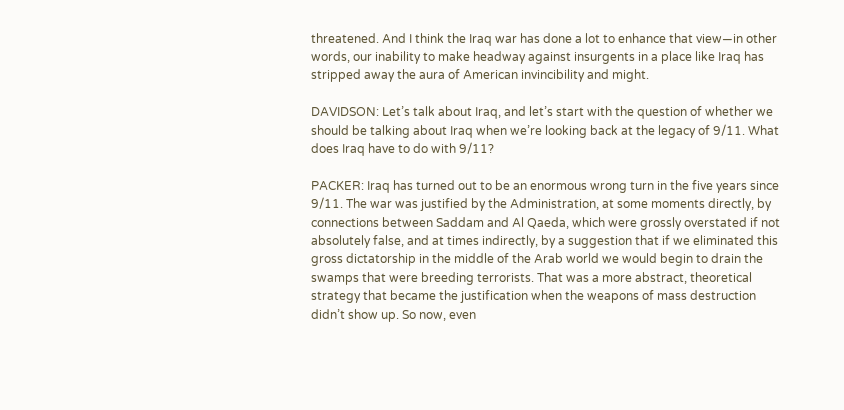threatened. And I think the Iraq war has done a lot to enhance that view—in other words, our inability to make headway against insurgents in a place like Iraq has stripped away the aura of American invincibility and might.

DAVIDSON: Let’s talk about Iraq, and let’s start with the question of whether we should be talking about Iraq when we’re looking back at the legacy of 9/11. What does Iraq have to do with 9/11?

PACKER: Iraq has turned out to be an enormous wrong turn in the five years since 9/11. The war was justified by the Administration, at some moments directly, by connections between Saddam and Al Qaeda, which were grossly overstated if not absolutely false, and at times indirectly, by a suggestion that if we eliminated this gross dictatorship in the middle of the Arab world we would begin to drain the swamps that were breeding terrorists. That was a more abstract, theoretical strategy that became the justification when the weapons of mass destruction didn’t show up. So now, even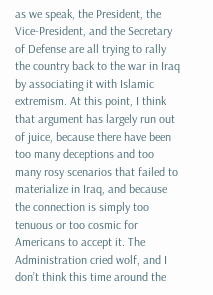as we speak, the President, the Vice-President, and the Secretary of Defense are all trying to rally the country back to the war in Iraq by associating it with Islamic extremism. At this point, I think that argument has largely run out of juice, because there have been too many deceptions and too many rosy scenarios that failed to materialize in Iraq, and because the connection is simply too tenuous or too cosmic for Americans to accept it. The Administration cried wolf, and I don’t think this time around the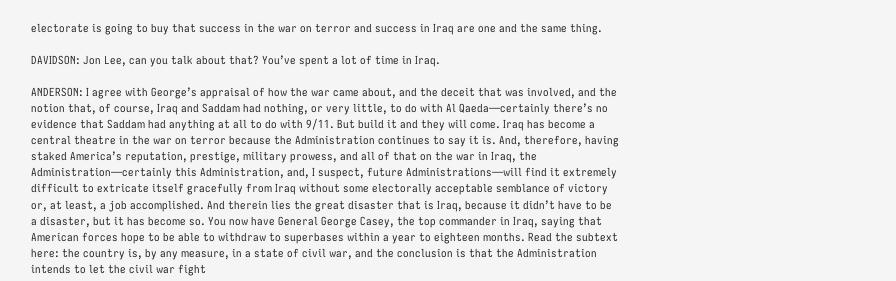electorate is going to buy that success in the war on terror and success in Iraq are one and the same thing.

DAVIDSON: Jon Lee, can you talk about that? You’ve spent a lot of time in Iraq.

ANDERSON: I agree with George’s appraisal of how the war came about, and the deceit that was involved, and the notion that, of course, Iraq and Saddam had nothing, or very little, to do with Al Qaeda—certainly there’s no evidence that Saddam had anything at all to do with 9/11. But build it and they will come. Iraq has become a central theatre in the war on terror because the Administration continues to say it is. And, therefore, having staked America’s reputation, prestige, military prowess, and all of that on the war in Iraq, the Administration—certainly this Administration, and, I suspect, future Administrations—will find it extremely difficult to extricate itself gracefully from Iraq without some electorally acceptable semblance of victory or, at least, a job accomplished. And therein lies the great disaster that is Iraq, because it didn’t have to be a disaster, but it has become so. You now have General George Casey, the top commander in Iraq, saying that American forces hope to be able to withdraw to superbases within a year to eighteen months. Read the subtext here: the country is, by any measure, in a state of civil war, and the conclusion is that the Administration intends to let the civil war fight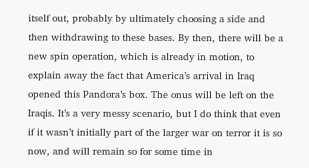itself out, probably by ultimately choosing a side and then withdrawing to these bases. By then, there will be a new spin operation, which is already in motion, to explain away the fact that America’s arrival in Iraq opened this Pandora’s box. The onus will be left on the Iraqis. It’s a very messy scenario, but I do think that even if it wasn’t initially part of the larger war on terror it is so now, and will remain so for some time in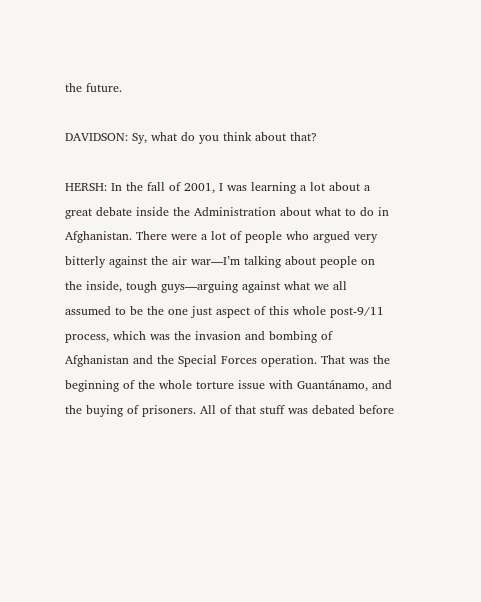the future.

DAVIDSON: Sy, what do you think about that?

HERSH: In the fall of 2001, I was learning a lot about a great debate inside the Administration about what to do in Afghanistan. There were a lot of people who argued very bitterly against the air war—I’m talking about people on the inside, tough guys—arguing against what we all assumed to be the one just aspect of this whole post-9/11 process, which was the invasion and bombing of Afghanistan and the Special Forces operation. That was the beginning of the whole torture issue with Guantánamo, and the buying of prisoners. All of that stuff was debated before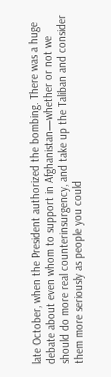late October, when the President authorized the bombing. There was a huge debate about even whom to support in Afghanistan—whether or not we should do more real counterinsurgency, and take up the Taliban and consider them more seriously as people you could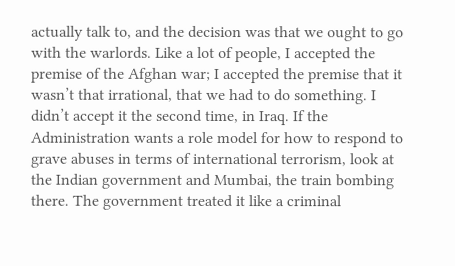actually talk to, and the decision was that we ought to go with the warlords. Like a lot of people, I accepted the premise of the Afghan war; I accepted the premise that it wasn’t that irrational, that we had to do something. I didn’t accept it the second time, in Iraq. If the Administration wants a role model for how to respond to grave abuses in terms of international terrorism, look at the Indian government and Mumbai, the train bombing there. The government treated it like a criminal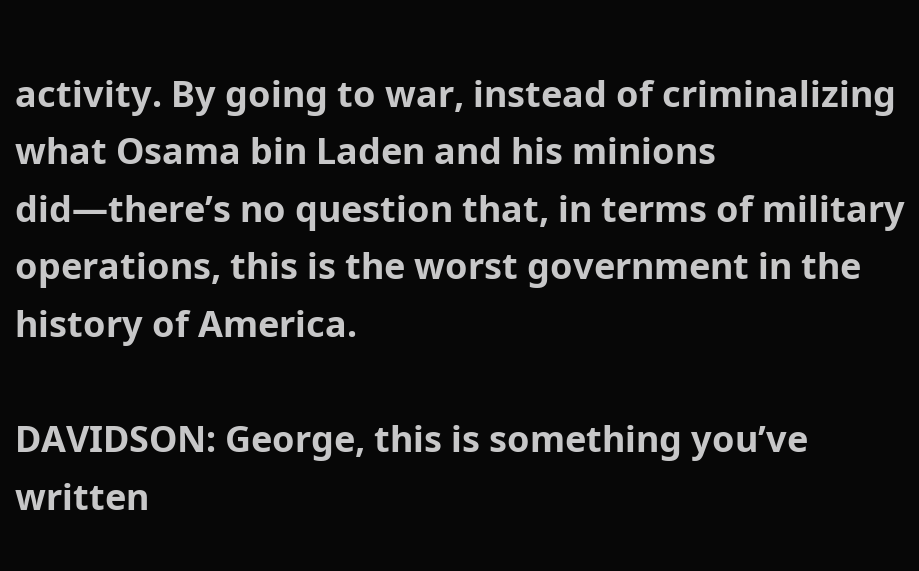activity. By going to war, instead of criminalizing what Osama bin Laden and his minions did—there’s no question that, in terms of military operations, this is the worst government in the history of America.

DAVIDSON: George, this is something you’ve written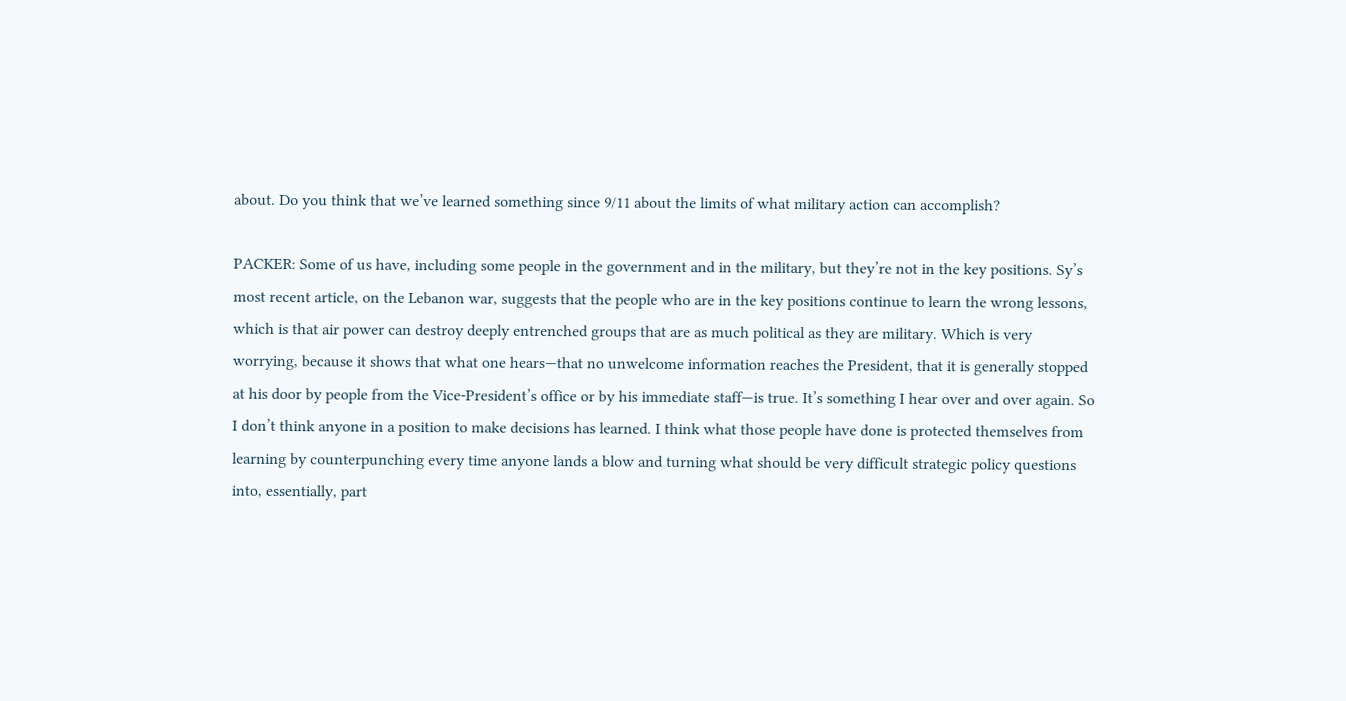about. Do you think that we’ve learned something since 9/11 about the limits of what military action can accomplish?

PACKER: Some of us have, including some people in the government and in the military, but they’re not in the key positions. Sy’s most recent article, on the Lebanon war, suggests that the people who are in the key positions continue to learn the wrong lessons, which is that air power can destroy deeply entrenched groups that are as much political as they are military. Which is very worrying, because it shows that what one hears—that no unwelcome information reaches the President, that it is generally stopped at his door by people from the Vice-President’s office or by his immediate staff—is true. It’s something I hear over and over again. So I don’t think anyone in a position to make decisions has learned. I think what those people have done is protected themselves from learning by counterpunching every time anyone lands a blow and turning what should be very difficult strategic policy questions into, essentially, part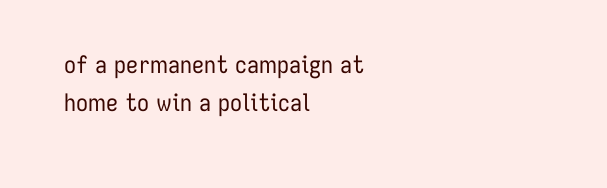of a permanent campaign at home to win a political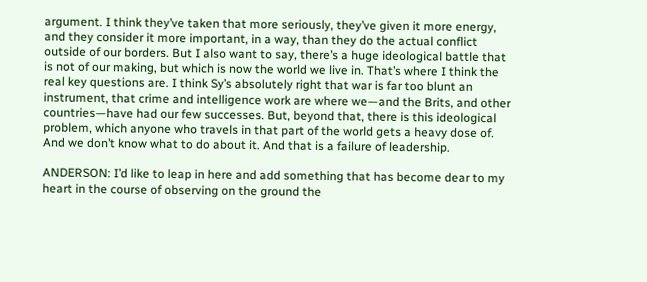argument. I think they’ve taken that more seriously, they’ve given it more energy, and they consider it more important, in a way, than they do the actual conflict outside of our borders. But I also want to say, there’s a huge ideological battle that is not of our making, but which is now the world we live in. That’s where I think the real key questions are. I think Sy’s absolutely right that war is far too blunt an instrument, that crime and intelligence work are where we—and the Brits, and other countries—have had our few successes. But, beyond that, there is this ideological problem, which anyone who travels in that part of the world gets a heavy dose of. And we don’t know what to do about it. And that is a failure of leadership.

ANDERSON: I’d like to leap in here and add something that has become dear to my heart in the course of observing on the ground the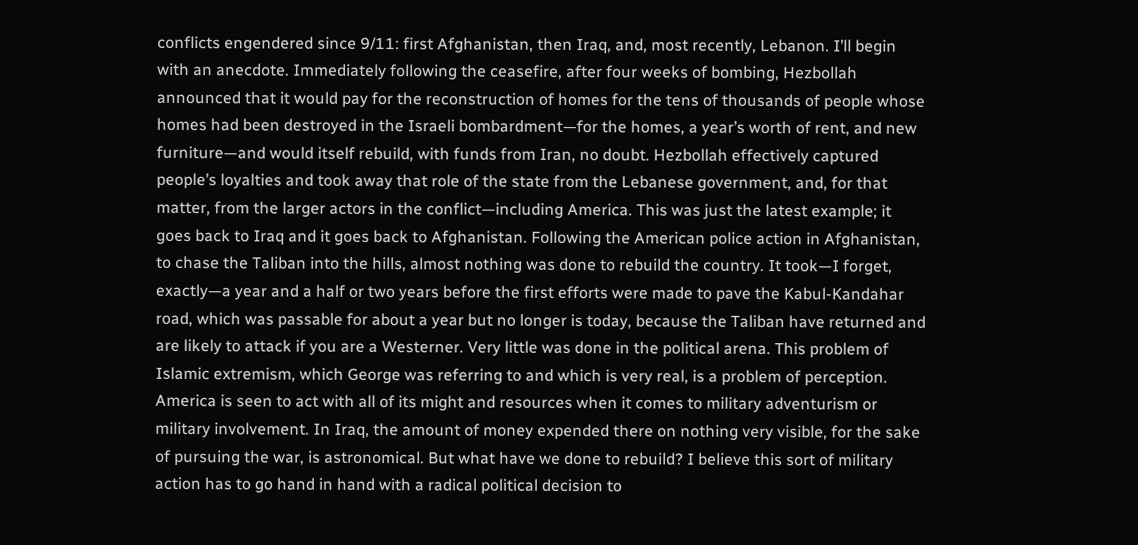conflicts engendered since 9/11: first Afghanistan, then Iraq, and, most recently, Lebanon. I’ll begin with an anecdote. Immediately following the ceasefire, after four weeks of bombing, Hezbollah announced that it would pay for the reconstruction of homes for the tens of thousands of people whose homes had been destroyed in the Israeli bombardment—for the homes, a year’s worth of rent, and new furniture—and would itself rebuild, with funds from Iran, no doubt. Hezbollah effectively captured people’s loyalties and took away that role of the state from the Lebanese government, and, for that matter, from the larger actors in the conflict—including America. This was just the latest example; it goes back to Iraq and it goes back to Afghanistan. Following the American police action in Afghanistan, to chase the Taliban into the hills, almost nothing was done to rebuild the country. It took—I forget, exactly—a year and a half or two years before the first efforts were made to pave the Kabul-Kandahar road, which was passable for about a year but no longer is today, because the Taliban have returned and are likely to attack if you are a Westerner. Very little was done in the political arena. This problem of Islamic extremism, which George was referring to and which is very real, is a problem of perception. America is seen to act with all of its might and resources when it comes to military adventurism or military involvement. In Iraq, the amount of money expended there on nothing very visible, for the sake of pursuing the war, is astronomical. But what have we done to rebuild? I believe this sort of military action has to go hand in hand with a radical political decision to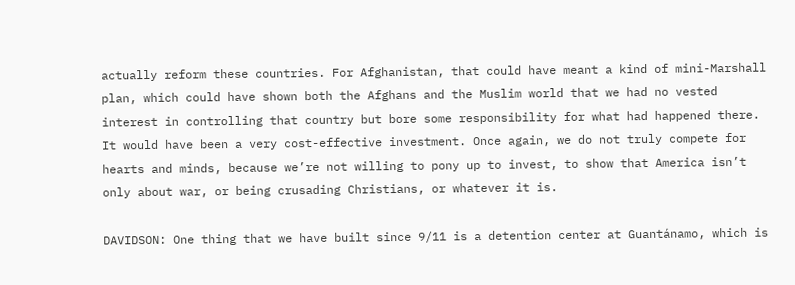actually reform these countries. For Afghanistan, that could have meant a kind of mini-Marshall plan, which could have shown both the Afghans and the Muslim world that we had no vested interest in controlling that country but bore some responsibility for what had happened there. It would have been a very cost-effective investment. Once again, we do not truly compete for hearts and minds, because we’re not willing to pony up to invest, to show that America isn’t only about war, or being crusading Christians, or whatever it is.

DAVIDSON: One thing that we have built since 9/11 is a detention center at Guantánamo, which is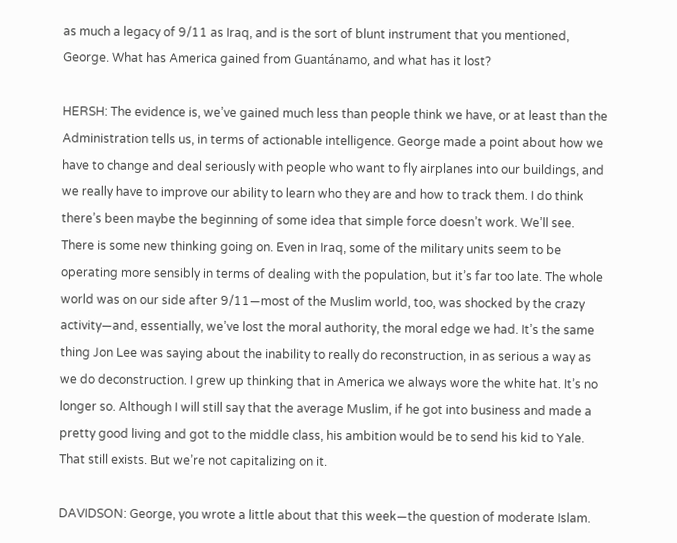as much a legacy of 9/11 as Iraq, and is the sort of blunt instrument that you mentioned, George. What has America gained from Guantánamo, and what has it lost?

HERSH: The evidence is, we’ve gained much less than people think we have, or at least than the Administration tells us, in terms of actionable intelligence. George made a point about how we have to change and deal seriously with people who want to fly airplanes into our buildings, and we really have to improve our ability to learn who they are and how to track them. I do think there’s been maybe the beginning of some idea that simple force doesn’t work. We’ll see. There is some new thinking going on. Even in Iraq, some of the military units seem to be operating more sensibly in terms of dealing with the population, but it’s far too late. The whole world was on our side after 9/11—most of the Muslim world, too, was shocked by the crazy activity—and, essentially, we’ve lost the moral authority, the moral edge we had. It’s the same thing Jon Lee was saying about the inability to really do reconstruction, in as serious a way as we do deconstruction. I grew up thinking that in America we always wore the white hat. It’s no longer so. Although I will still say that the average Muslim, if he got into business and made a pretty good living and got to the middle class, his ambition would be to send his kid to Yale. That still exists. But we’re not capitalizing on it.

DAVIDSON: George, you wrote a little about that this week—the question of moderate Islam.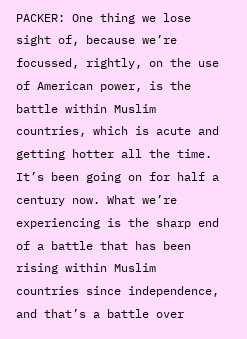PACKER: One thing we lose sight of, because we’re focussed, rightly, on the use of American power, is the battle within Muslim countries, which is acute and getting hotter all the time. It’s been going on for half a century now. What we’re experiencing is the sharp end of a battle that has been rising within Muslim countries since independence, and that’s a battle over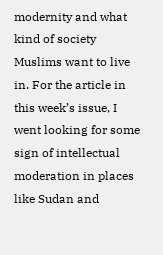modernity and what kind of society Muslims want to live in. For the article in this week’s issue, I went looking for some sign of intellectual moderation in places like Sudan and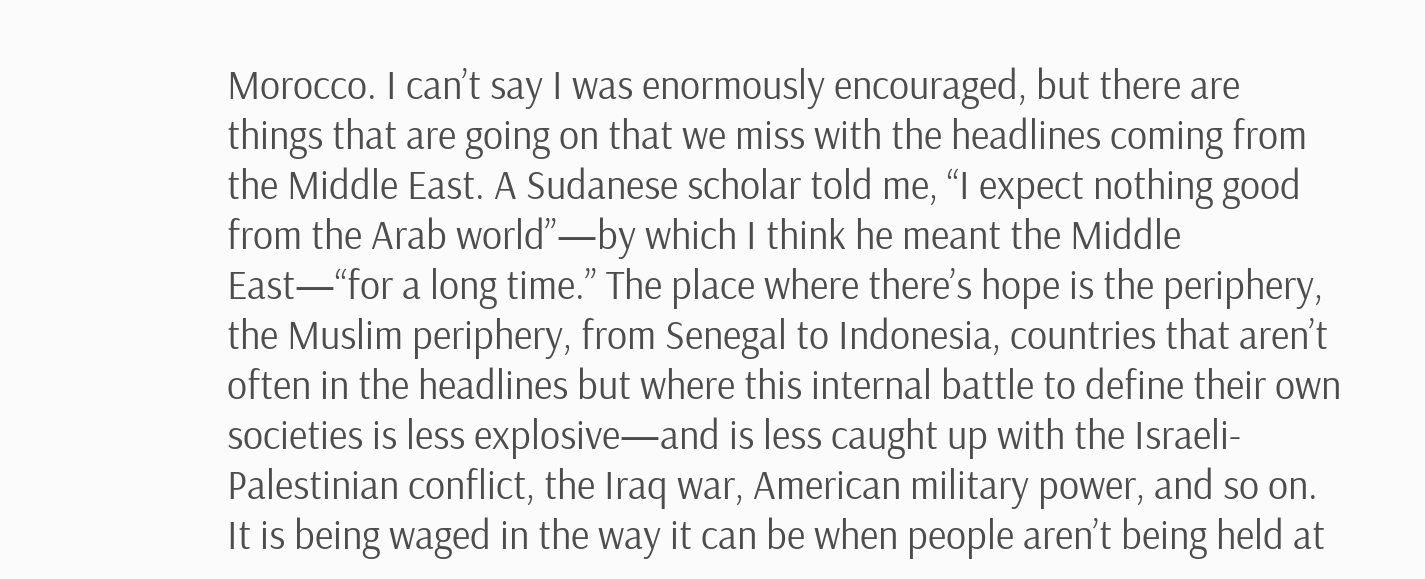Morocco. I can’t say I was enormously encouraged, but there are things that are going on that we miss with the headlines coming from the Middle East. A Sudanese scholar told me, “I expect nothing good from the Arab world”—by which I think he meant the Middle East—“for a long time.” The place where there’s hope is the periphery, the Muslim periphery, from Senegal to Indonesia, countries that aren’t often in the headlines but where this internal battle to define their own societies is less explosive—and is less caught up with the Israeli-Palestinian conflict, the Iraq war, American military power, and so on. It is being waged in the way it can be when people aren’t being held at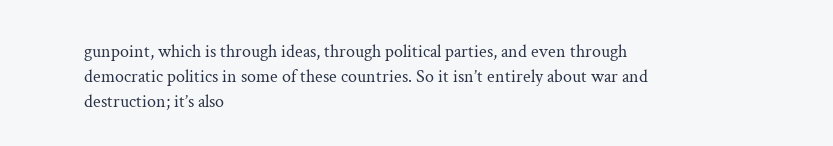gunpoint, which is through ideas, through political parties, and even through democratic politics in some of these countries. So it isn’t entirely about war and destruction; it’s also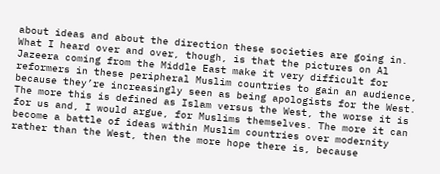about ideas and about the direction these societies are going in. What I heard over and over, though, is that the pictures on Al Jazeera coming from the Middle East make it very difficult for reformers in these peripheral Muslim countries to gain an audience, because they’re increasingly seen as being apologists for the West. The more this is defined as Islam versus the West, the worse it is for us and, I would argue, for Muslims themselves. The more it can become a battle of ideas within Muslim countries over modernity rather than the West, then the more hope there is, because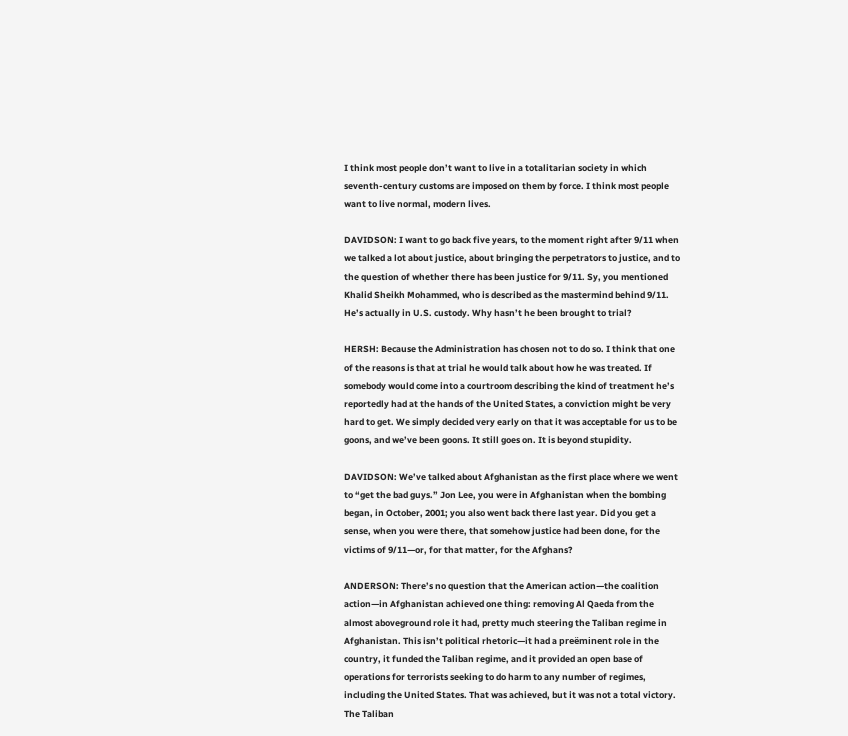I think most people don’t want to live in a totalitarian society in which seventh-century customs are imposed on them by force. I think most people want to live normal, modern lives.

DAVIDSON: I want to go back five years, to the moment right after 9/11 when we talked a lot about justice, about bringing the perpetrators to justice, and to the question of whether there has been justice for 9/11. Sy, you mentioned Khalid Sheikh Mohammed, who is described as the mastermind behind 9/11. He’s actually in U.S. custody. Why hasn’t he been brought to trial?

HERSH: Because the Administration has chosen not to do so. I think that one of the reasons is that at trial he would talk about how he was treated. If somebody would come into a courtroom describing the kind of treatment he’s reportedly had at the hands of the United States, a conviction might be very hard to get. We simply decided very early on that it was acceptable for us to be goons, and we’ve been goons. It still goes on. It is beyond stupidity.

DAVIDSON: We’ve talked about Afghanistan as the first place where we went to “get the bad guys.” Jon Lee, you were in Afghanistan when the bombing began, in October, 2001; you also went back there last year. Did you get a sense, when you were there, that somehow justice had been done, for the victims of 9/11—or, for that matter, for the Afghans?

ANDERSON: There’s no question that the American action—the coalition action—in Afghanistan achieved one thing: removing Al Qaeda from the almost aboveground role it had, pretty much steering the Taliban regime in Afghanistan. This isn’t political rhetoric—it had a preëminent role in the country, it funded the Taliban regime, and it provided an open base of operations for terrorists seeking to do harm to any number of regimes, including the United States. That was achieved, but it was not a total victory. The Taliban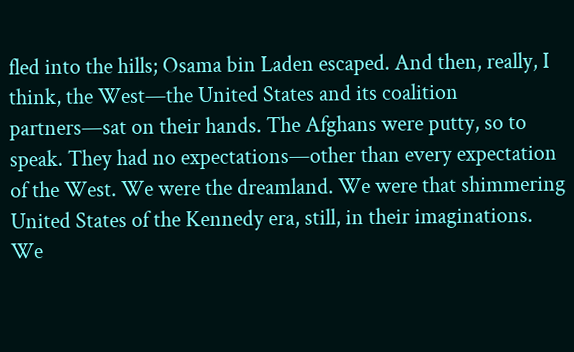fled into the hills; Osama bin Laden escaped. And then, really, I think, the West—the United States and its coalition partners—sat on their hands. The Afghans were putty, so to speak. They had no expectations—other than every expectation of the West. We were the dreamland. We were that shimmering United States of the Kennedy era, still, in their imaginations. We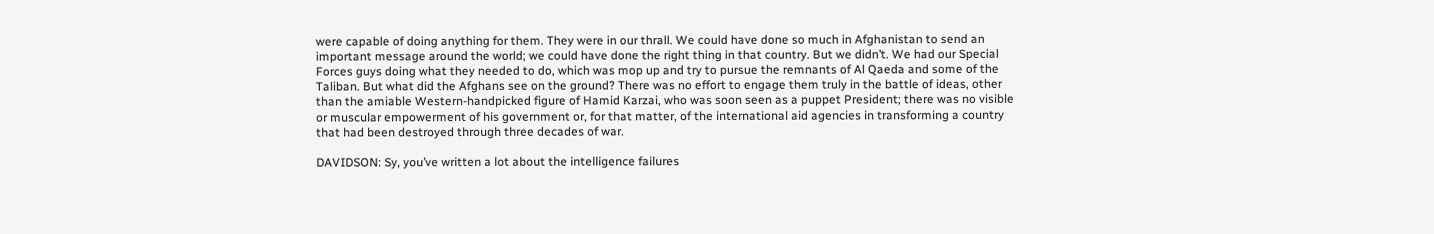were capable of doing anything for them. They were in our thrall. We could have done so much in Afghanistan to send an important message around the world; we could have done the right thing in that country. But we didn’t. We had our Special Forces guys doing what they needed to do, which was mop up and try to pursue the remnants of Al Qaeda and some of the Taliban. But what did the Afghans see on the ground? There was no effort to engage them truly in the battle of ideas, other than the amiable Western-handpicked figure of Hamid Karzai, who was soon seen as a puppet President; there was no visible or muscular empowerment of his government or, for that matter, of the international aid agencies in transforming a country that had been destroyed through three decades of war.

DAVIDSON: Sy, you’ve written a lot about the intelligence failures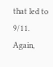that led to 9/11. Again,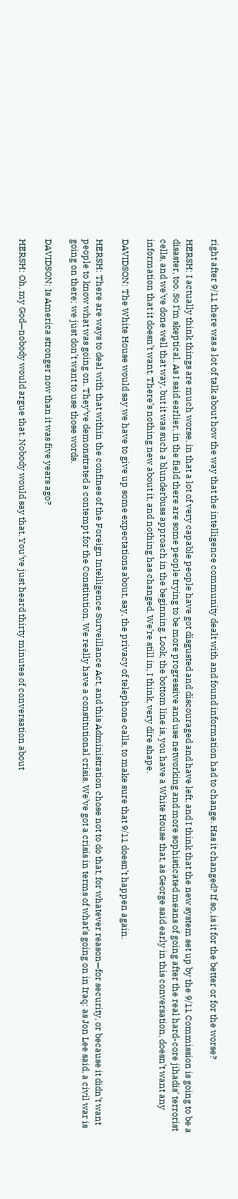right after 9/11 there was a lot of talk about how the way that the intelligence community dealt with and found information had to change. Has it changed? If so, is it for the better or for the worse?

HERSH: I actually think things are much worse, in that a lot of very capable people have got disgusted and discouraged and have left, and I think that the new system set up by the 9/11 Commission is going to be a disaster, too. So I’m skeptical. As I said earlier, in the field there are some people trying to be more progressive and use networking and more sophisticated means of going after the real hard-core jihadis’ terrorist cells, and we’ve done well that way, but it was such a blunderbuss approach in the beginning. Look, the bottom line is, you have a White House that, as George said early in this conversation, doesn’t want any information that it doesn’t want. There’s nothing new about it, and nothing has changed. We’re still in, I think, very dire shape.

DAVIDSON: The White House would say we have to give up some expectations about, say, the privacy of telephone calls, to make sure that 9/11 doesn’t happen again.

HERSH: There are ways to deal with that within the confines of the Foreign Intelligence Surveillance Act, and this Administration chose not to do that, for whatever reason—for security, or because it didn’t want people to know what was going on. They’ve demonstrated a contempt for the Constitution. We really have a constitutional crisis. We’ve got a crisis in terms of what’s going on in Iraq: as Jon Lee said, a civil war is going on there; we just don’t want to use those words.

DAVIDSON: Is America stronger now than it was five years ago?

HERSH: Oh, my God—nobody would argue that. Nobody would say that. You’ve just heard thirty minutes of conversation about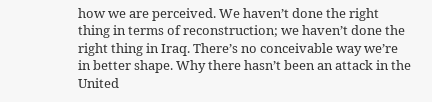how we are perceived. We haven’t done the right thing in terms of reconstruction; we haven’t done the right thing in Iraq. There’s no conceivable way we’re in better shape. Why there hasn’t been an attack in the United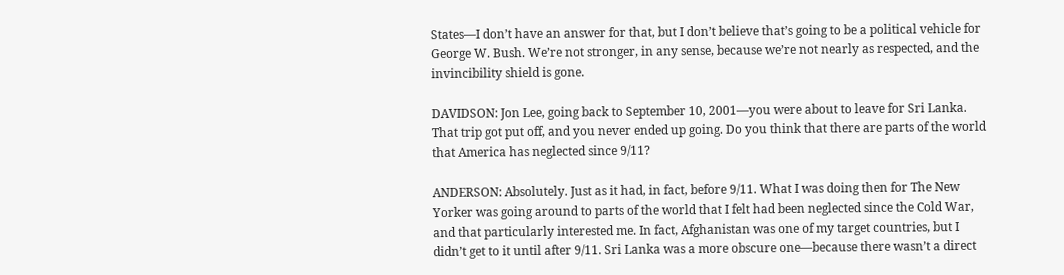States—I don’t have an answer for that, but I don’t believe that’s going to be a political vehicle for George W. Bush. We’re not stronger, in any sense, because we’re not nearly as respected, and the invincibility shield is gone.

DAVIDSON: Jon Lee, going back to September 10, 2001—you were about to leave for Sri Lanka. That trip got put off, and you never ended up going. Do you think that there are parts of the world that America has neglected since 9/11?

ANDERSON: Absolutely. Just as it had, in fact, before 9/11. What I was doing then for The New Yorker was going around to parts of the world that I felt had been neglected since the Cold War, and that particularly interested me. In fact, Afghanistan was one of my target countries, but I didn’t get to it until after 9/11. Sri Lanka was a more obscure one—because there wasn’t a direct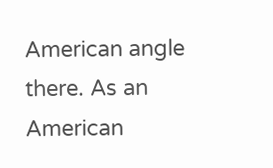American angle there. As an American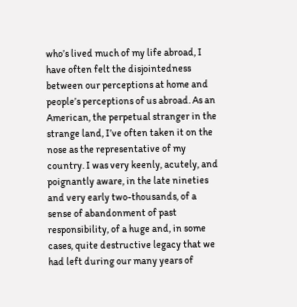who’s lived much of my life abroad, I have often felt the disjointedness between our perceptions at home and people’s perceptions of us abroad. As an American, the perpetual stranger in the strange land, I’ve often taken it on the nose as the representative of my country. I was very keenly, acutely, and poignantly aware, in the late nineties and very early two-thousands, of a sense of abandonment of past responsibility, of a huge and, in some cases, quite destructive legacy that we had left during our many years of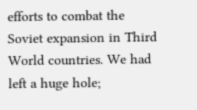efforts to combat the Soviet expansion in Third World countries. We had left a huge hole;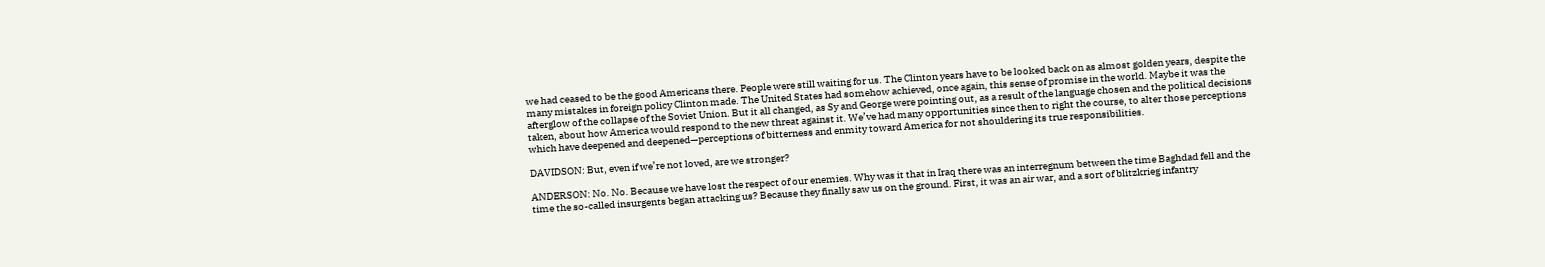we had ceased to be the good Americans there. People were still waiting for us. The Clinton years have to be looked back on as almost golden years, despite the many mistakes in foreign policy Clinton made. The United States had somehow achieved, once again, this sense of promise in the world. Maybe it was the afterglow of the collapse of the Soviet Union. But it all changed, as Sy and George were pointing out, as a result of the language chosen and the political decisions taken, about how America would respond to the new threat against it. We’ve had many opportunities since then to right the course, to alter those perceptions which have deepened and deepened—perceptions of bitterness and enmity toward America for not shouldering its true responsibilities.

DAVIDSON: But, even if we’re not loved, are we stronger?

ANDERSON: No. No. Because we have lost the respect of our enemies. Why was it that in Iraq there was an interregnum between the time Baghdad fell and the time the so-called insurgents began attacking us? Because they finally saw us on the ground. First, it was an air war, and a sort of blitzkrieg infantry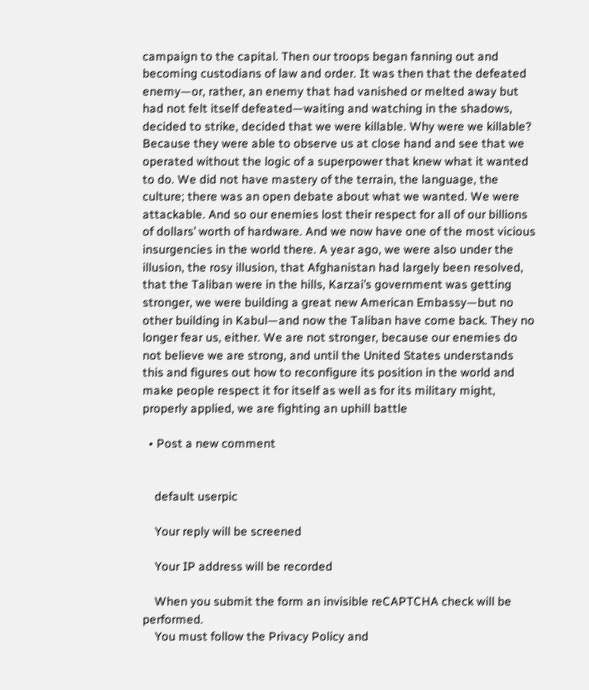campaign to the capital. Then our troops began fanning out and becoming custodians of law and order. It was then that the defeated enemy—or, rather, an enemy that had vanished or melted away but had not felt itself defeated—waiting and watching in the shadows, decided to strike, decided that we were killable. Why were we killable? Because they were able to observe us at close hand and see that we operated without the logic of a superpower that knew what it wanted to do. We did not have mastery of the terrain, the language, the culture; there was an open debate about what we wanted. We were attackable. And so our enemies lost their respect for all of our billions of dollars’ worth of hardware. And we now have one of the most vicious insurgencies in the world there. A year ago, we were also under the illusion, the rosy illusion, that Afghanistan had largely been resolved, that the Taliban were in the hills, Karzai’s government was getting stronger, we were building a great new American Embassy—but no other building in Kabul—and now the Taliban have come back. They no longer fear us, either. We are not stronger, because our enemies do not believe we are strong, and until the United States understands this and figures out how to reconfigure its position in the world and make people respect it for itself as well as for its military might, properly applied, we are fighting an uphill battle

  • Post a new comment


    default userpic

    Your reply will be screened

    Your IP address will be recorded

    When you submit the form an invisible reCAPTCHA check will be performed.
    You must follow the Privacy Policy and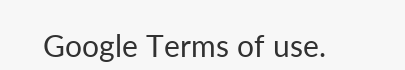Google Terms of use.